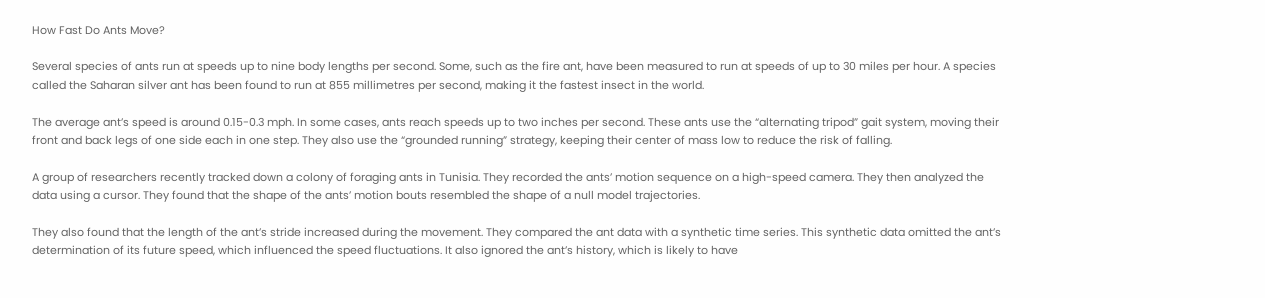How Fast Do Ants Move?

Several species of ants run at speeds up to nine body lengths per second. Some, such as the fire ant, have been measured to run at speeds of up to 30 miles per hour. A species called the Saharan silver ant has been found to run at 855 millimetres per second, making it the fastest insect in the world.

The average ant’s speed is around 0.15-0.3 mph. In some cases, ants reach speeds up to two inches per second. These ants use the “alternating tripod” gait system, moving their front and back legs of one side each in one step. They also use the “grounded running” strategy, keeping their center of mass low to reduce the risk of falling.

A group of researchers recently tracked down a colony of foraging ants in Tunisia. They recorded the ants’ motion sequence on a high-speed camera. They then analyzed the data using a cursor. They found that the shape of the ants’ motion bouts resembled the shape of a null model trajectories.

They also found that the length of the ant’s stride increased during the movement. They compared the ant data with a synthetic time series. This synthetic data omitted the ant’s determination of its future speed, which influenced the speed fluctuations. It also ignored the ant’s history, which is likely to have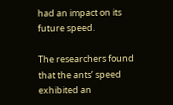had an impact on its future speed.

The researchers found that the ants’ speed exhibited an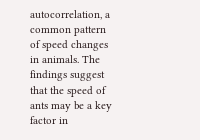autocorrelation, a common pattern of speed changes in animals. The findings suggest that the speed of ants may be a key factor in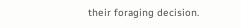their foraging decision.